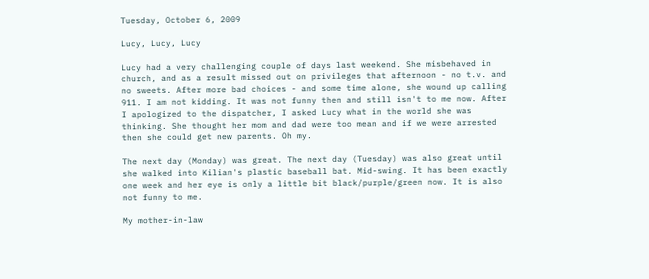Tuesday, October 6, 2009

Lucy, Lucy, Lucy

Lucy had a very challenging couple of days last weekend. She misbehaved in church, and as a result missed out on privileges that afternoon - no t.v. and no sweets. After more bad choices - and some time alone, she wound up calling 911. I am not kidding. It was not funny then and still isn't to me now. After I apologized to the dispatcher, I asked Lucy what in the world she was thinking. She thought her mom and dad were too mean and if we were arrested then she could get new parents. Oh my.

The next day (Monday) was great. The next day (Tuesday) was also great until she walked into Kilian's plastic baseball bat. Mid-swing. It has been exactly one week and her eye is only a little bit black/purple/green now. It is also not funny to me.

My mother-in-law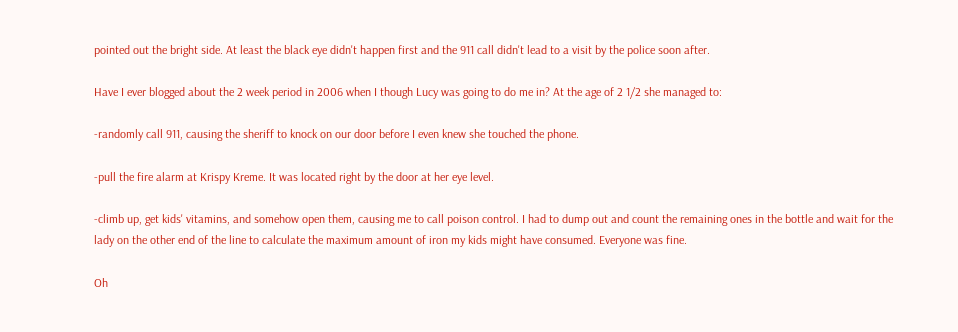pointed out the bright side. At least the black eye didn't happen first and the 911 call didn't lead to a visit by the police soon after.

Have I ever blogged about the 2 week period in 2006 when I though Lucy was going to do me in? At the age of 2 1/2 she managed to:

-randomly call 911, causing the sheriff to knock on our door before I even knew she touched the phone.

-pull the fire alarm at Krispy Kreme. It was located right by the door at her eye level.

-climb up, get kids' vitamins, and somehow open them, causing me to call poison control. I had to dump out and count the remaining ones in the bottle and wait for the lady on the other end of the line to calculate the maximum amount of iron my kids might have consumed. Everyone was fine.

Oh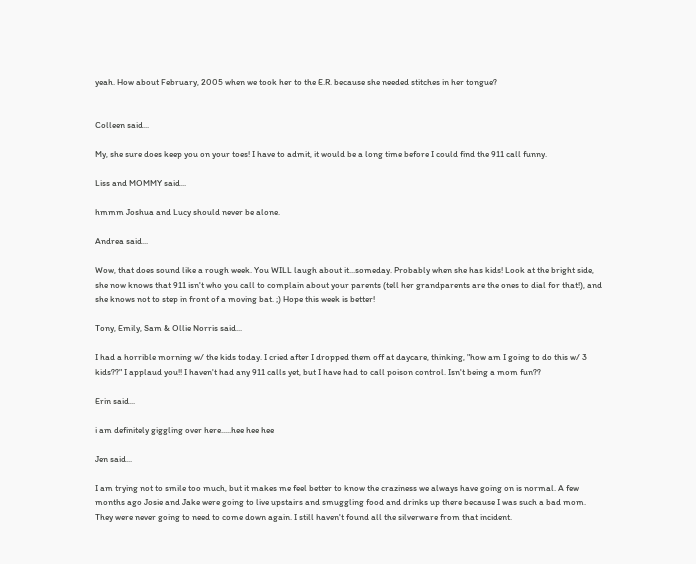yeah. How about February, 2005 when we took her to the E.R. because she needed stitches in her tongue?


Colleen said...

My, she sure does keep you on your toes! I have to admit, it would be a long time before I could find the 911 call funny.

Liss and MOMMY said...

hmmm Joshua and Lucy should never be alone.

Andrea said...

Wow, that does sound like a rough week. You WILL laugh about it...someday. Probably when she has kids! Look at the bright side, she now knows that 911 isn't who you call to complain about your parents (tell her grandparents are the ones to dial for that!), and she knows not to step in front of a moving bat. ;) Hope this week is better!

Tony, Emily, Sam & Ollie Norris said...

I had a horrible morning w/ the kids today. I cried after I dropped them off at daycare, thinking, "how am I going to do this w/ 3 kids??" I applaud you!! I haven't had any 911 calls yet, but I have had to call poison control. Isn't being a mom fun??

Erin said...

i am definitely giggling over here.....hee hee hee

Jen said...

I am trying not to smile too much, but it makes me feel better to know the craziness we always have going on is normal. A few months ago Josie and Jake were going to live upstairs and smuggling food and drinks up there because I was such a bad mom. They were never going to need to come down again. I still haven't found all the silverware from that incident.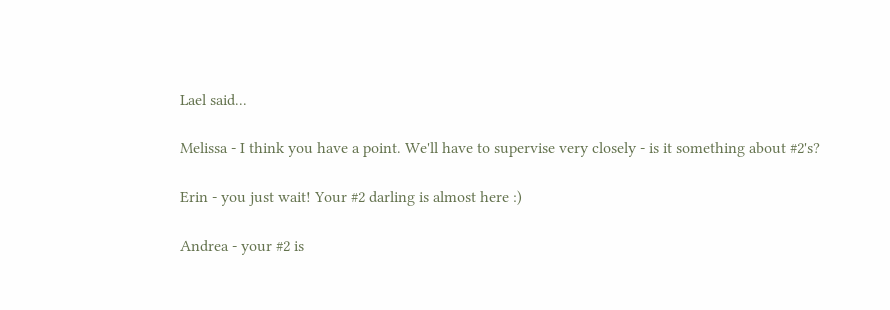Lael said...

Melissa - I think you have a point. We'll have to supervise very closely - is it something about #2's?

Erin - you just wait! Your #2 darling is almost here :)

Andrea - your #2 is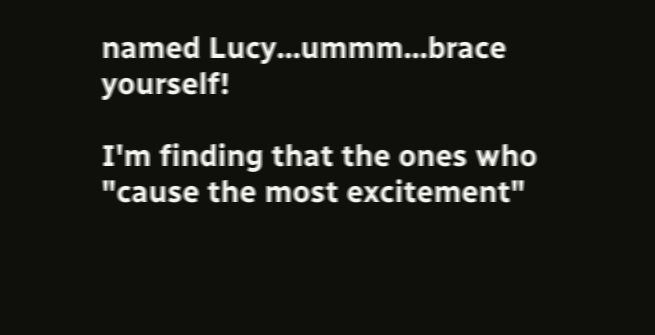named Lucy...ummm...brace yourself!

I'm finding that the ones who "cause the most excitement"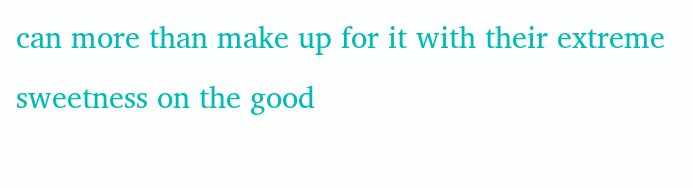can more than make up for it with their extreme sweetness on the good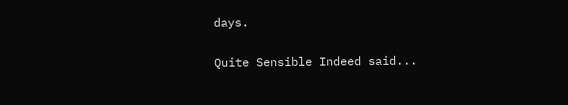days.

Quite Sensible Indeed said...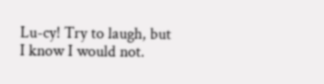Lu-cy! Try to laugh, but I know I would not.